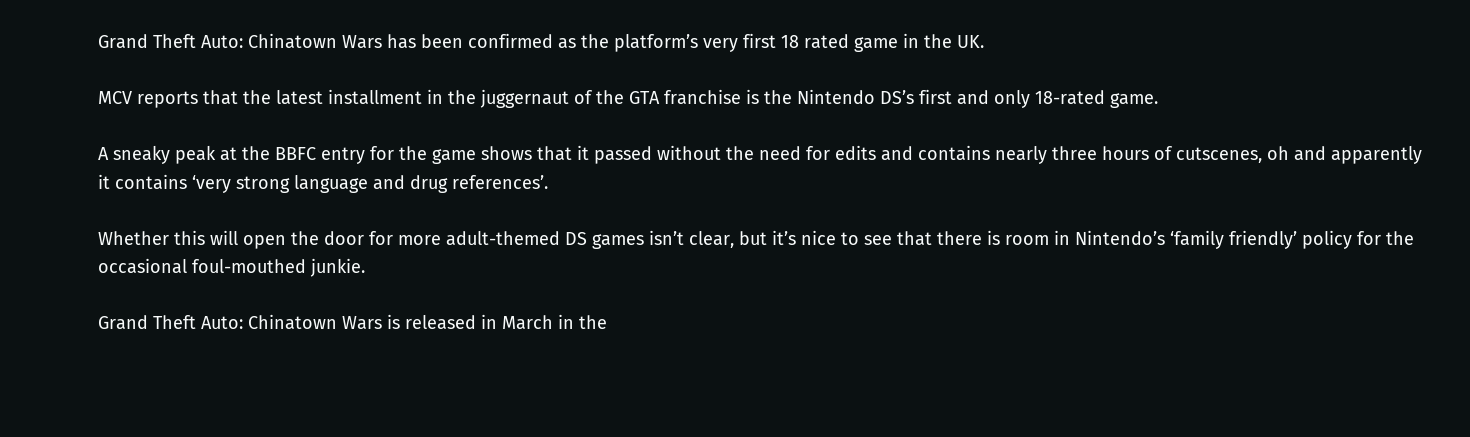Grand Theft Auto: Chinatown Wars has been confirmed as the platform’s very first 18 rated game in the UK.

MCV reports that the latest installment in the juggernaut of the GTA franchise is the Nintendo DS’s first and only 18-rated game.

A sneaky peak at the BBFC entry for the game shows that it passed without the need for edits and contains nearly three hours of cutscenes, oh and apparently it contains ‘very strong language and drug references’.

Whether this will open the door for more adult-themed DS games isn’t clear, but it’s nice to see that there is room in Nintendo’s ‘family friendly’ policy for the occasional foul-mouthed junkie.

Grand Theft Auto: Chinatown Wars is released in March in the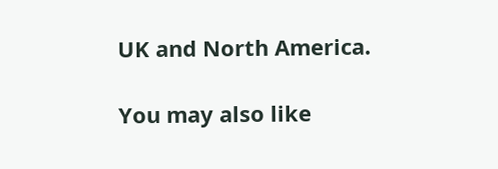UK and North America.

You may also like